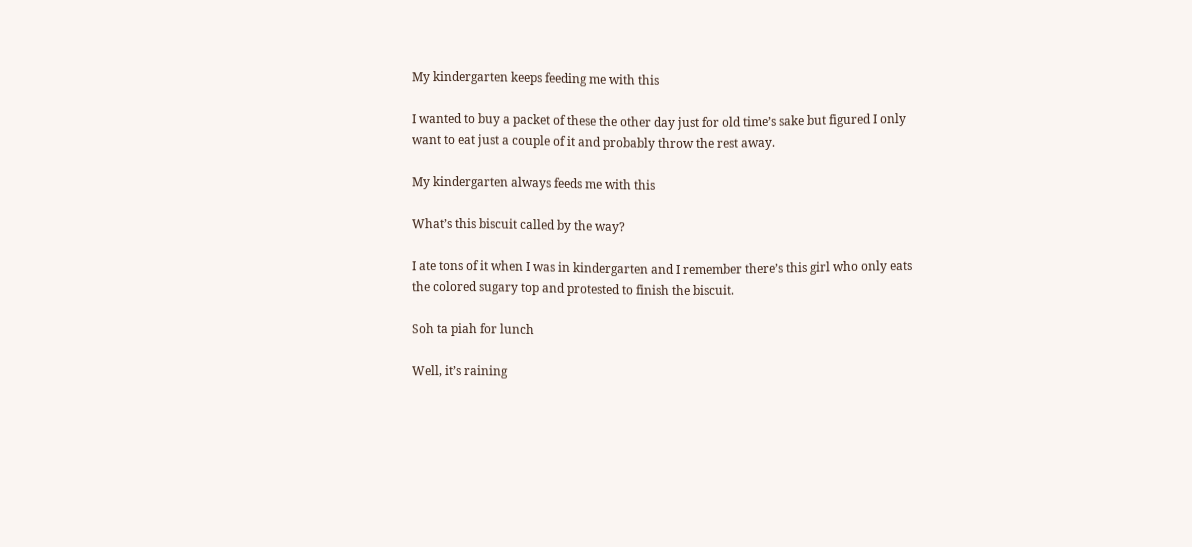My kindergarten keeps feeding me with this

I wanted to buy a packet of these the other day just for old time’s sake but figured I only want to eat just a couple of it and probably throw the rest away.

My kindergarten always feeds me with this

What’s this biscuit called by the way?

I ate tons of it when I was in kindergarten and I remember there’s this girl who only eats the colored sugary top and protested to finish the biscuit.

Soh ta piah for lunch

Well, it’s raining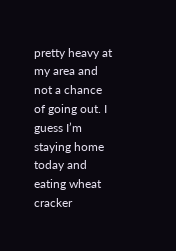pretty heavy at my area and not a chance of going out. I guess I’m staying home today and eating wheat cracker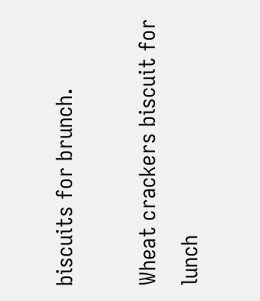biscuits for brunch.

Wheat crackers biscuit for lunch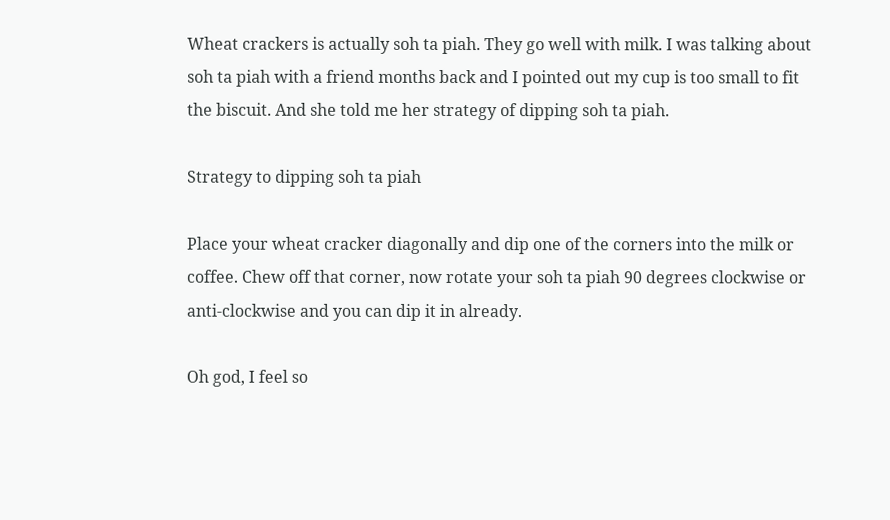Wheat crackers is actually soh ta piah. They go well with milk. I was talking about soh ta piah with a friend months back and I pointed out my cup is too small to fit the biscuit. And she told me her strategy of dipping soh ta piah.

Strategy to dipping soh ta piah

Place your wheat cracker diagonally and dip one of the corners into the milk or coffee. Chew off that corner, now rotate your soh ta piah 90 degrees clockwise or anti-clockwise and you can dip it in already.

Oh god, I feel so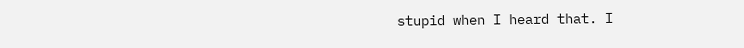stupid when I heard that. I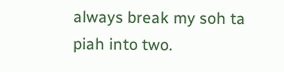always break my soh ta piah into two.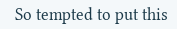So tempted to put this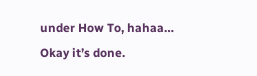under How To, hahaa… Okay it’s done.